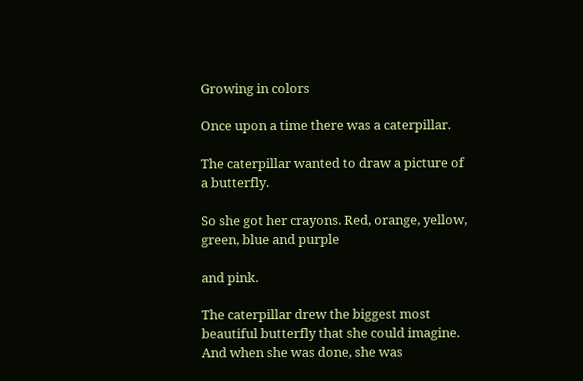Growing in colors

Once upon a time there was a caterpillar.

The caterpillar wanted to draw a picture of a butterfly.

So she got her crayons. Red, orange, yellow, green, blue and purple

and pink.

The caterpillar drew the biggest most beautiful butterfly that she could imagine. And when she was done, she was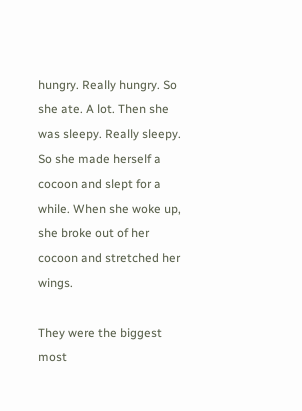hungry. Really hungry. So she ate. A lot. Then she was sleepy. Really sleepy. So she made herself a cocoon and slept for a while. When she woke up, she broke out of her cocoon and stretched her wings.

They were the biggest most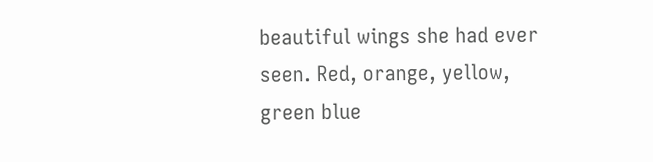beautiful wings she had ever seen. Red, orange, yellow, green blue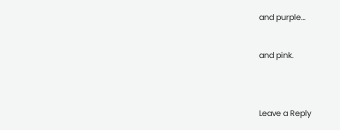and purple…

and pink.


Leave a Reply